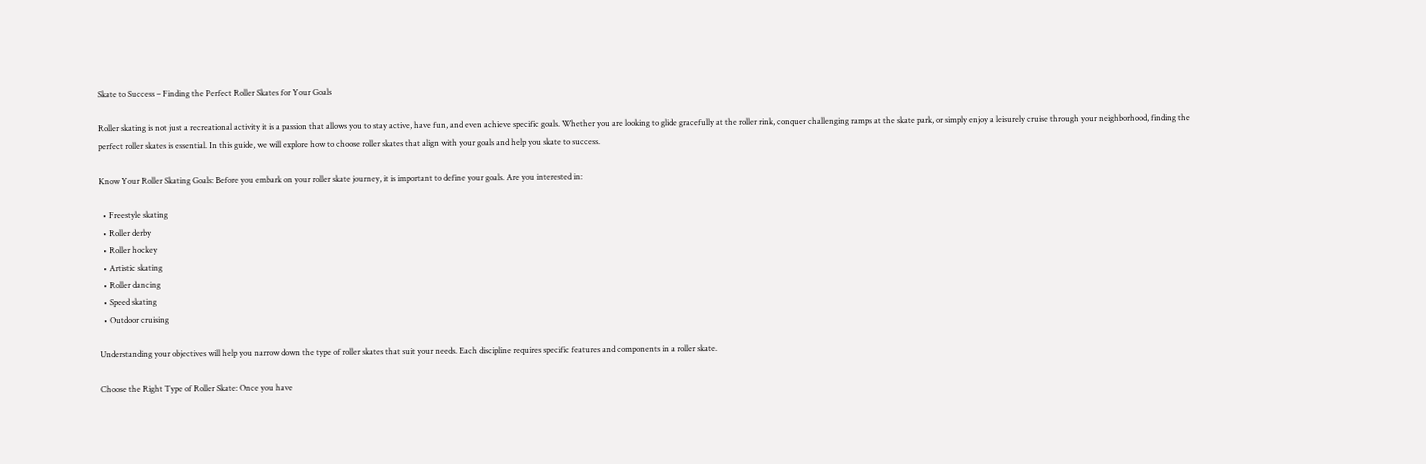Skate to Success – Finding the Perfect Roller Skates for Your Goals

Roller skating is not just a recreational activity it is a passion that allows you to stay active, have fun, and even achieve specific goals. Whether you are looking to glide gracefully at the roller rink, conquer challenging ramps at the skate park, or simply enjoy a leisurely cruise through your neighborhood, finding the perfect roller skates is essential. In this guide, we will explore how to choose roller skates that align with your goals and help you skate to success.

Know Your Roller Skating Goals: Before you embark on your roller skate journey, it is important to define your goals. Are you interested in:

  • Freestyle skating
  • Roller derby
  • Roller hockey
  • Artistic skating
  • Roller dancing
  • Speed skating
  • Outdoor cruising

Understanding your objectives will help you narrow down the type of roller skates that suit your needs. Each discipline requires specific features and components in a roller skate.

Choose the Right Type of Roller Skate: Once you have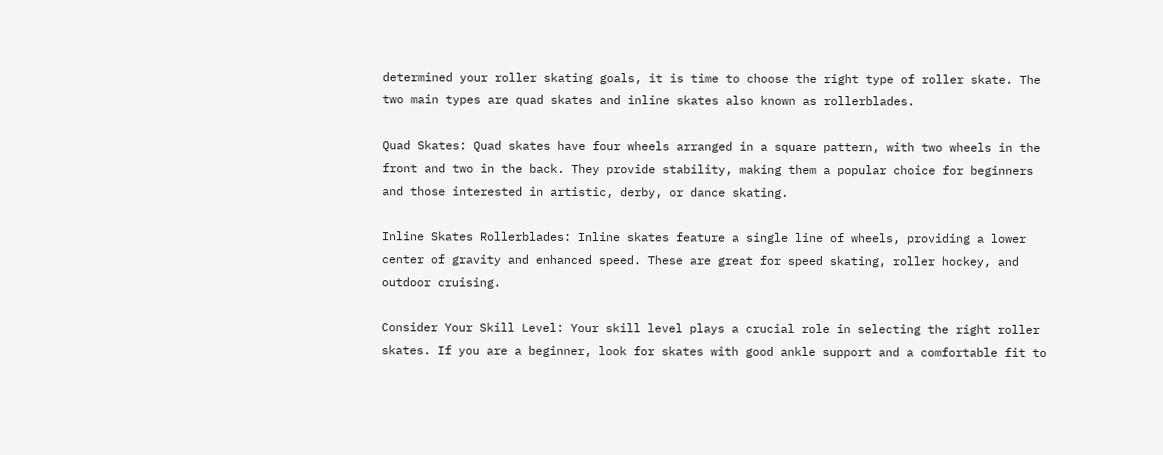determined your roller skating goals, it is time to choose the right type of roller skate. The two main types are quad skates and inline skates also known as rollerblades.

Quad Skates: Quad skates have four wheels arranged in a square pattern, with two wheels in the front and two in the back. They provide stability, making them a popular choice for beginners and those interested in artistic, derby, or dance skating.

Inline Skates Rollerblades: Inline skates feature a single line of wheels, providing a lower center of gravity and enhanced speed. These are great for speed skating, roller hockey, and outdoor cruising.

Consider Your Skill Level: Your skill level plays a crucial role in selecting the right roller skates. If you are a beginner, look for skates with good ankle support and a comfortable fit to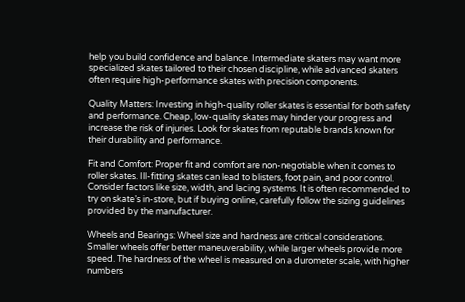help you build confidence and balance. Intermediate skaters may want more specialized skates tailored to their chosen discipline, while advanced skaters often require high-performance skates with precision components.

Quality Matters: Investing in high-quality roller skates is essential for both safety and performance. Cheap, low-quality skates may hinder your progress and increase the risk of injuries. Look for skates from reputable brands known for their durability and performance.

Fit and Comfort: Proper fit and comfort are non-negotiable when it comes to roller skates. Ill-fitting skates can lead to blisters, foot pain, and poor control. Consider factors like size, width, and lacing systems. It is often recommended to try on skate’s in-store, but if buying online, carefully follow the sizing guidelines provided by the manufacturer.

Wheels and Bearings: Wheel size and hardness are critical considerations. Smaller wheels offer better maneuverability, while larger wheels provide more speed. The hardness of the wheel is measured on a durometer scale, with higher numbers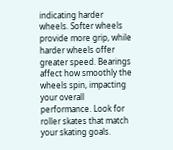indicating harder wheels. Softer wheels provide more grip, while harder wheels offer greater speed. Bearings affect how smoothly the wheels spin, impacting your overall performance. Look for roller skates that match your skating goals.